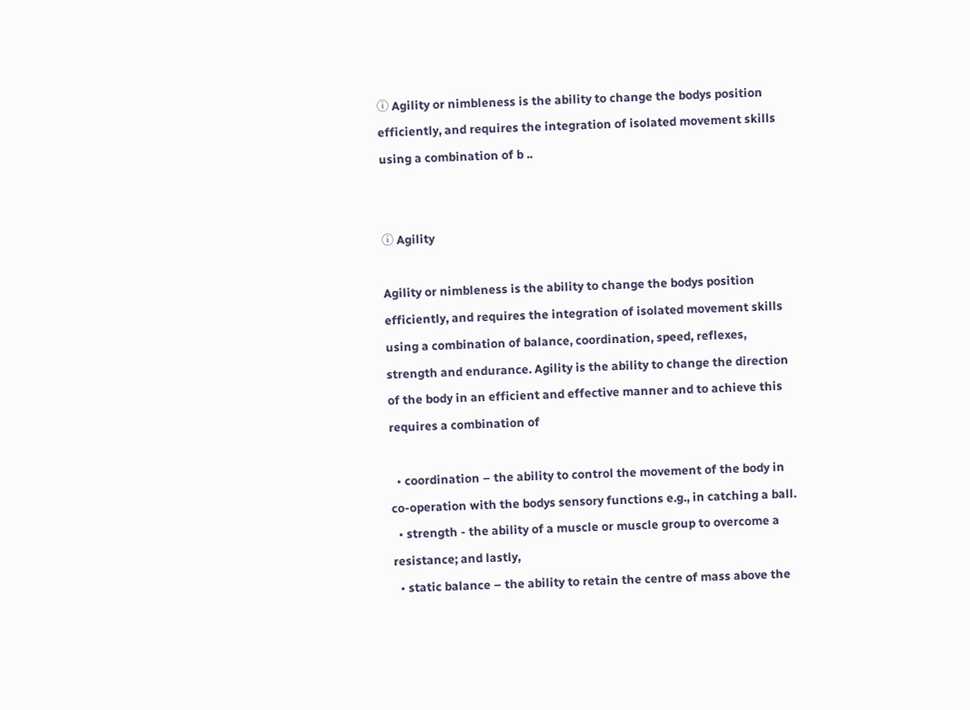ⓘ Agility or nimbleness is the ability to change the bodys position efficiently, and requires the integration of isolated movement skills using a combination of b ..


ⓘ Agility

Agility or nimbleness is the ability to change the bodys position efficiently, and requires the integration of isolated movement skills using a combination of balance, coordination, speed, reflexes, strength and endurance. Agility is the ability to change the direction of the body in an efficient and effective manner and to achieve this requires a combination of

  • coordination – the ability to control the movement of the body in co-operation with the bodys sensory functions e.g., in catching a ball.
  • strength - the ability of a muscle or muscle group to overcome a resistance; and lastly,
  • static balance – the ability to retain the centre of mass above the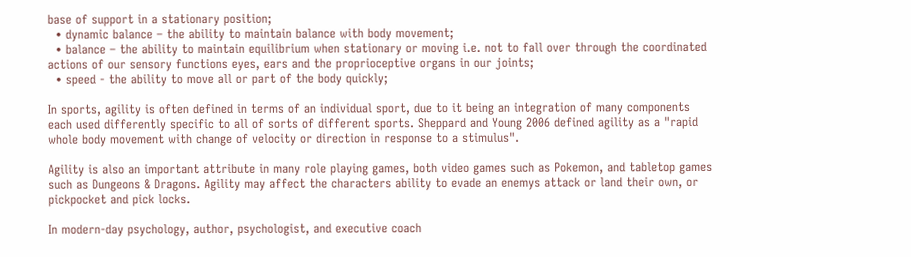base of support in a stationary position;
  • dynamic balance – the ability to maintain balance with body movement;
  • balance – the ability to maintain equilibrium when stationary or moving i.e. not to fall over through the coordinated actions of our sensory functions eyes, ears and the proprioceptive organs in our joints;
  • speed - the ability to move all or part of the body quickly;

In sports, agility is often defined in terms of an individual sport, due to it being an integration of many components each used differently specific to all of sorts of different sports. Sheppard and Young 2006 defined agility as a "rapid whole body movement with change of velocity or direction in response to a stimulus".

Agility is also an important attribute in many role playing games, both video games such as Pokemon, and tabletop games such as Dungeons & Dragons. Agility may affect the characters ability to evade an enemys attack or land their own, or pickpocket and pick locks.

In modern-day psychology, author, psychologist, and executive coach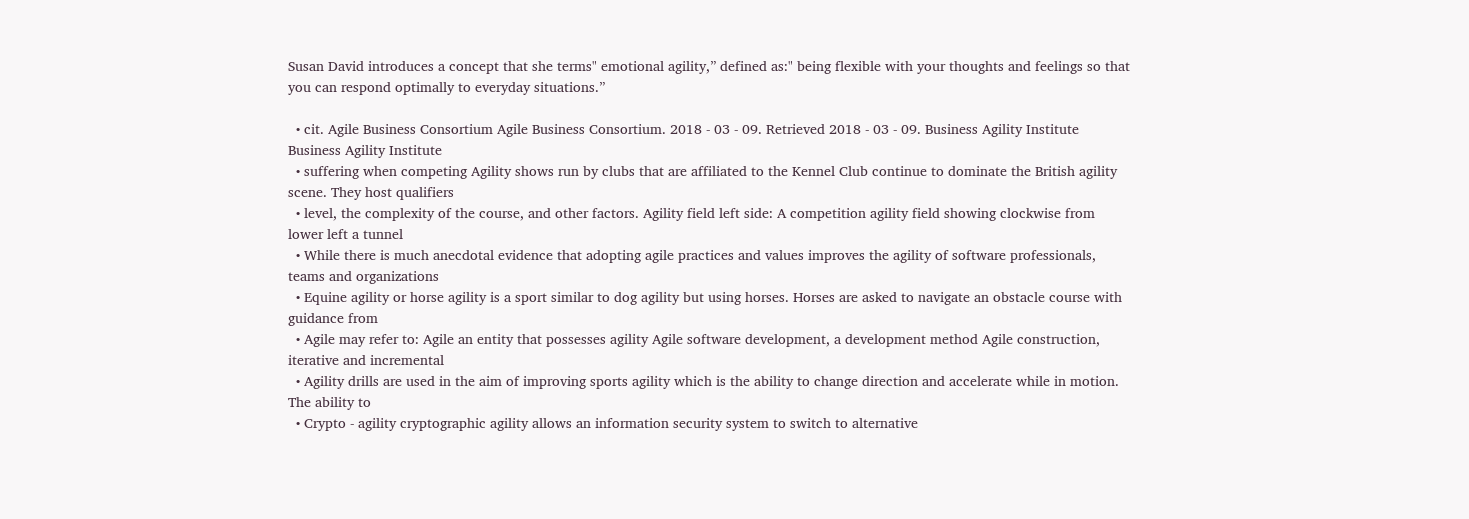Susan David introduces a concept that she terms" emotional agility,” defined as:" being flexible with your thoughts and feelings so that you can respond optimally to everyday situations.”

  • cit. Agile Business Consortium Agile Business Consortium. 2018 - 03 - 09. Retrieved 2018 - 03 - 09. Business Agility Institute Business Agility Institute
  • suffering when competing Agility shows run by clubs that are affiliated to the Kennel Club continue to dominate the British agility scene. They host qualifiers
  • level, the complexity of the course, and other factors. Agility field left side: A competition agility field showing clockwise from lower left a tunnel
  • While there is much anecdotal evidence that adopting agile practices and values improves the agility of software professionals, teams and organizations
  • Equine agility or horse agility is a sport similar to dog agility but using horses. Horses are asked to navigate an obstacle course with guidance from
  • Agile may refer to: Agile an entity that possesses agility Agile software development, a development method Agile construction, iterative and incremental
  • Agility drills are used in the aim of improving sports agility which is the ability to change direction and accelerate while in motion. The ability to
  • Crypto - agility cryptographic agility allows an information security system to switch to alternative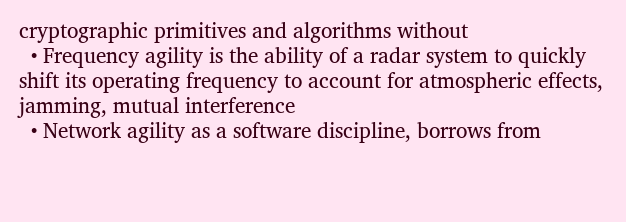cryptographic primitives and algorithms without
  • Frequency agility is the ability of a radar system to quickly shift its operating frequency to account for atmospheric effects, jamming, mutual interference
  • Network agility as a software discipline, borrows from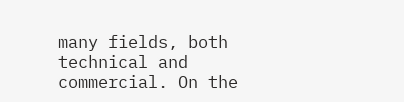many fields, both technical and commercial. On the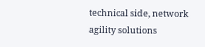technical side, network agility solutions